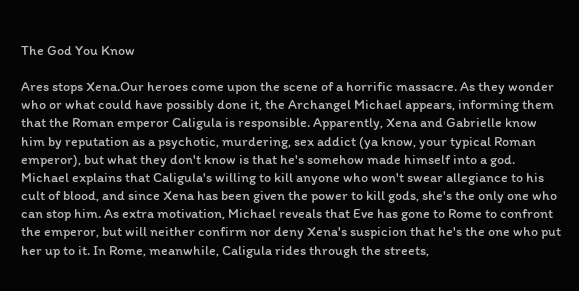The God You Know

Ares stops Xena.Our heroes come upon the scene of a horrific massacre. As they wonder who or what could have possibly done it, the Archangel Michael appears, informing them that the Roman emperor Caligula is responsible. Apparently, Xena and Gabrielle know him by reputation as a psychotic, murdering, sex addict (ya know, your typical Roman emperor), but what they don't know is that he's somehow made himself into a god. Michael explains that Caligula's willing to kill anyone who won't swear allegiance to his cult of blood, and since Xena has been given the power to kill gods, she's the only one who can stop him. As extra motivation, Michael reveals that Eve has gone to Rome to confront the emperor, but will neither confirm nor deny Xena's suspicion that he's the one who put her up to it. In Rome, meanwhile, Caligula rides through the streets,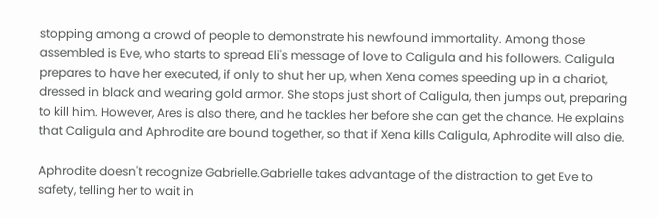stopping among a crowd of people to demonstrate his newfound immortality. Among those assembled is Eve, who starts to spread Eli's message of love to Caligula and his followers. Caligula prepares to have her executed, if only to shut her up, when Xena comes speeding up in a chariot, dressed in black and wearing gold armor. She stops just short of Caligula, then jumps out, preparing to kill him. However, Ares is also there, and he tackles her before she can get the chance. He explains that Caligula and Aphrodite are bound together, so that if Xena kills Caligula, Aphrodite will also die.

Aphrodite doesn't recognize Gabrielle.Gabrielle takes advantage of the distraction to get Eve to safety, telling her to wait in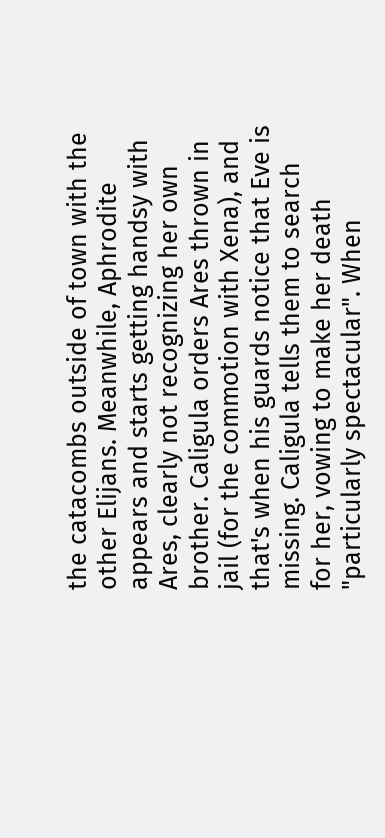the catacombs outside of town with the other Elijans. Meanwhile, Aphrodite appears and starts getting handsy with Ares, clearly not recognizing her own brother. Caligula orders Ares thrown in jail (for the commotion with Xena), and that's when his guards notice that Eve is missing. Caligula tells them to search for her, vowing to make her death "particularly spectacular". When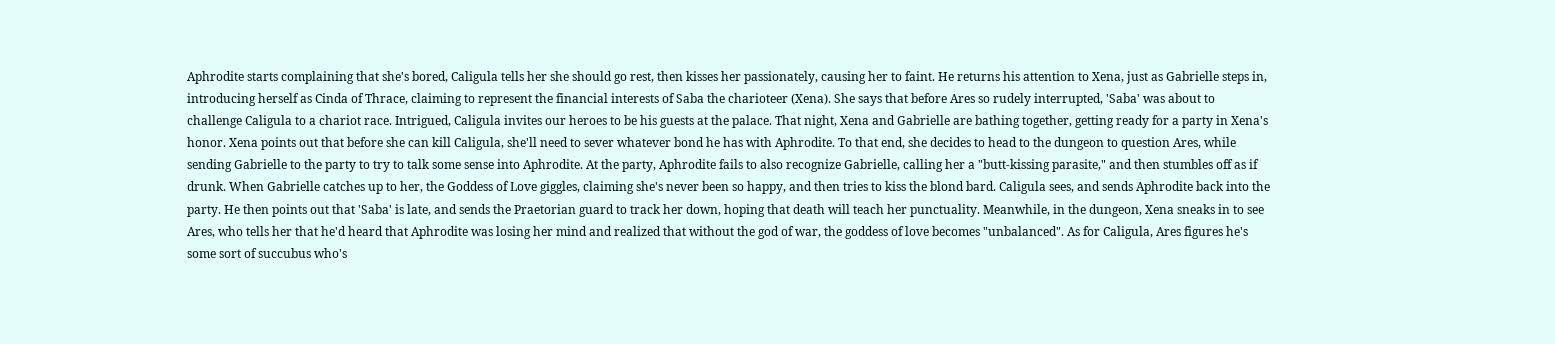Aphrodite starts complaining that she's bored, Caligula tells her she should go rest, then kisses her passionately, causing her to faint. He returns his attention to Xena, just as Gabrielle steps in, introducing herself as Cinda of Thrace, claiming to represent the financial interests of Saba the charioteer (Xena). She says that before Ares so rudely interrupted, 'Saba' was about to challenge Caligula to a chariot race. Intrigued, Caligula invites our heroes to be his guests at the palace. That night, Xena and Gabrielle are bathing together, getting ready for a party in Xena's honor. Xena points out that before she can kill Caligula, she'll need to sever whatever bond he has with Aphrodite. To that end, she decides to head to the dungeon to question Ares, while sending Gabrielle to the party to try to talk some sense into Aphrodite. At the party, Aphrodite fails to also recognize Gabrielle, calling her a "butt-kissing parasite," and then stumbles off as if drunk. When Gabrielle catches up to her, the Goddess of Love giggles, claiming she's never been so happy, and then tries to kiss the blond bard. Caligula sees, and sends Aphrodite back into the party. He then points out that 'Saba' is late, and sends the Praetorian guard to track her down, hoping that death will teach her punctuality. Meanwhile, in the dungeon, Xena sneaks in to see Ares, who tells her that he'd heard that Aphrodite was losing her mind and realized that without the god of war, the goddess of love becomes "unbalanced". As for Caligula, Ares figures he's some sort of succubus who's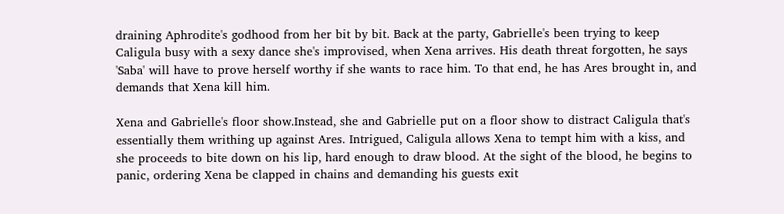draining Aphrodite's godhood from her bit by bit. Back at the party, Gabrielle's been trying to keep Caligula busy with a sexy dance she's improvised, when Xena arrives. His death threat forgotten, he says 'Saba' will have to prove herself worthy if she wants to race him. To that end, he has Ares brought in, and demands that Xena kill him.

Xena and Gabrielle's floor show.Instead, she and Gabrielle put on a floor show to distract Caligula that's essentially them writhing up against Ares. Intrigued, Caligula allows Xena to tempt him with a kiss, and she proceeds to bite down on his lip, hard enough to draw blood. At the sight of the blood, he begins to panic, ordering Xena be clapped in chains and demanding his guests exit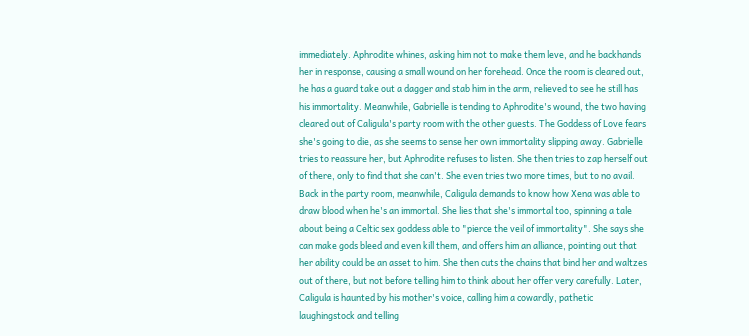immediately. Aphrodite whines, asking him not to make them leve, and he backhands her in response, causing a small wound on her forehead. Once the room is cleared out, he has a guard take out a dagger and stab him in the arm, relieved to see he still has his immortality. Meanwhile, Gabrielle is tending to Aphrodite's wound, the two having cleared out of Caligula's party room with the other guests. The Goddess of Love fears she's going to die, as she seems to sense her own immortality slipping away. Gabrielle tries to reassure her, but Aphrodite refuses to listen. She then tries to zap herself out of there, only to find that she can't. She even tries two more times, but to no avail. Back in the party room, meanwhile, Caligula demands to know how Xena was able to draw blood when he's an immortal. She lies that she's immortal too, spinning a tale about being a Celtic sex goddess able to "pierce the veil of immortality". She says she can make gods bleed and even kill them, and offers him an alliance, pointing out that her ability could be an asset to him. She then cuts the chains that bind her and waltzes out of there, but not before telling him to think about her offer very carefully. Later, Caligula is haunted by his mother's voice, calling him a cowardly, pathetic laughingstock and telling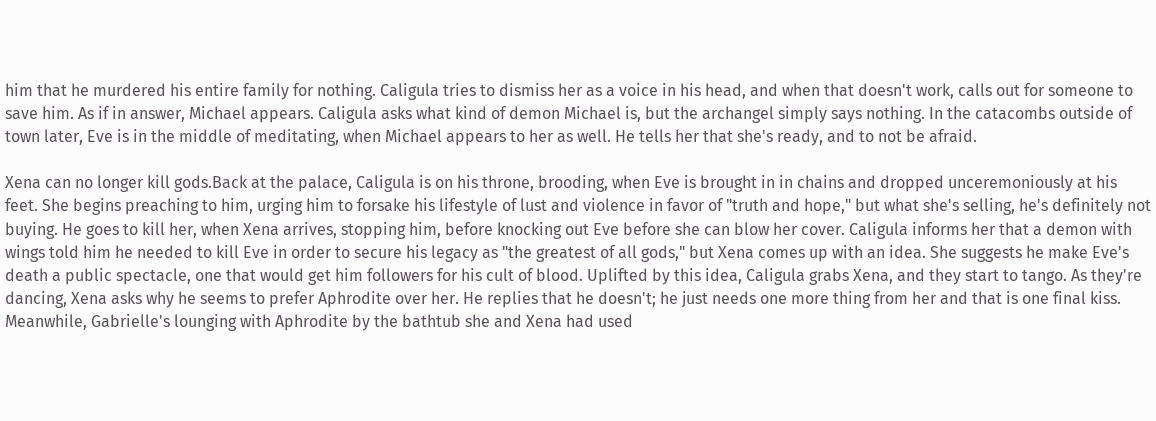him that he murdered his entire family for nothing. Caligula tries to dismiss her as a voice in his head, and when that doesn't work, calls out for someone to save him. As if in answer, Michael appears. Caligula asks what kind of demon Michael is, but the archangel simply says nothing. In the catacombs outside of town later, Eve is in the middle of meditating, when Michael appears to her as well. He tells her that she's ready, and to not be afraid.

Xena can no longer kill gods.Back at the palace, Caligula is on his throne, brooding, when Eve is brought in in chains and dropped unceremoniously at his feet. She begins preaching to him, urging him to forsake his lifestyle of lust and violence in favor of "truth and hope," but what she's selling, he's definitely not buying. He goes to kill her, when Xena arrives, stopping him, before knocking out Eve before she can blow her cover. Caligula informs her that a demon with wings told him he needed to kill Eve in order to secure his legacy as "the greatest of all gods," but Xena comes up with an idea. She suggests he make Eve's death a public spectacle, one that would get him followers for his cult of blood. Uplifted by this idea, Caligula grabs Xena, and they start to tango. As they're dancing, Xena asks why he seems to prefer Aphrodite over her. He replies that he doesn't; he just needs one more thing from her and that is one final kiss. Meanwhile, Gabrielle's lounging with Aphrodite by the bathtub she and Xena had used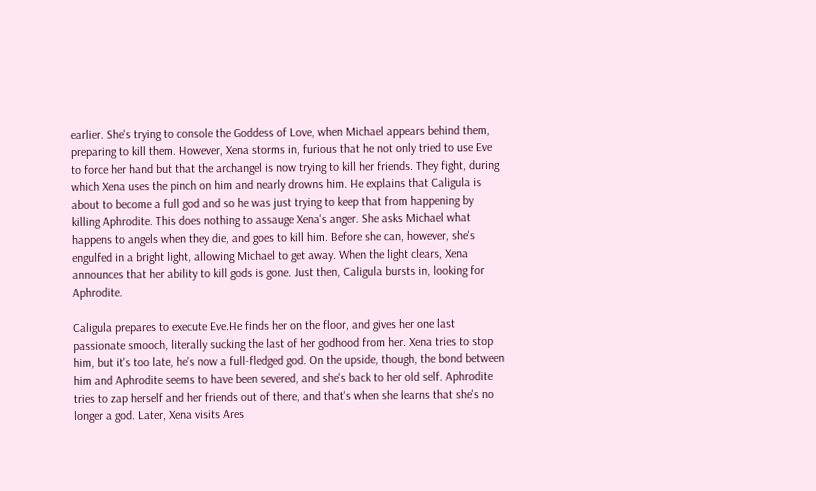earlier. She's trying to console the Goddess of Love, when Michael appears behind them, preparing to kill them. However, Xena storms in, furious that he not only tried to use Eve to force her hand but that the archangel is now trying to kill her friends. They fight, during which Xena uses the pinch on him and nearly drowns him. He explains that Caligula is about to become a full god and so he was just trying to keep that from happening by killing Aphrodite. This does nothing to assauge Xena's anger. She asks Michael what happens to angels when they die, and goes to kill him. Before she can, however, she's engulfed in a bright light, allowing Michael to get away. When the light clears, Xena announces that her ability to kill gods is gone. Just then, Caligula bursts in, looking for Aphrodite.

Caligula prepares to execute Eve.He finds her on the floor, and gives her one last passionate smooch, literally sucking the last of her godhood from her. Xena tries to stop him, but it's too late, he's now a full-fledged god. On the upside, though, the bond between him and Aphrodite seems to have been severed, and she's back to her old self. Aphrodite tries to zap herself and her friends out of there, and that's when she learns that she's no longer a god. Later, Xena visits Ares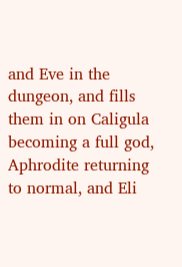and Eve in the dungeon, and fills them in on Caligula becoming a full god, Aphrodite returning to normal, and Eli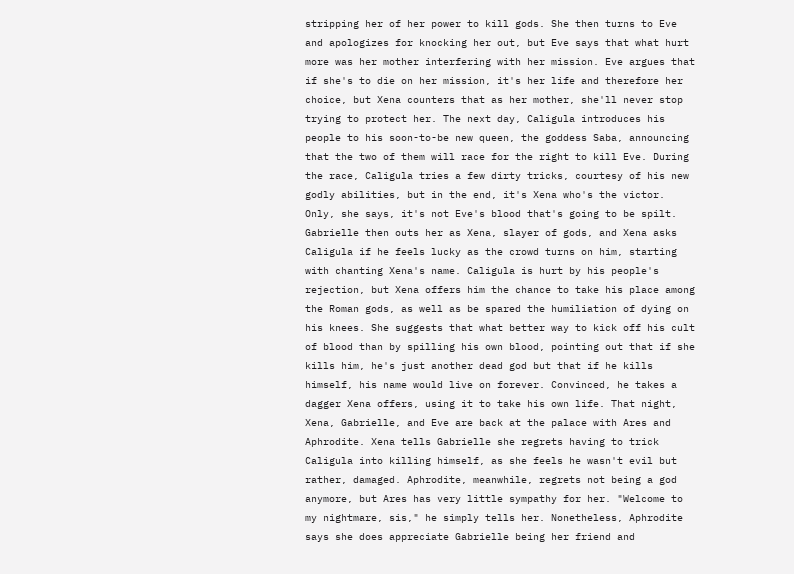stripping her of her power to kill gods. She then turns to Eve and apologizes for knocking her out, but Eve says that what hurt more was her mother interfering with her mission. Eve argues that if she's to die on her mission, it's her life and therefore her choice, but Xena counters that as her mother, she'll never stop trying to protect her. The next day, Caligula introduces his people to his soon-to-be new queen, the goddess Saba, announcing that the two of them will race for the right to kill Eve. During the race, Caligula tries a few dirty tricks, courtesy of his new godly abilities, but in the end, it's Xena who's the victor. Only, she says, it's not Eve's blood that's going to be spilt. Gabrielle then outs her as Xena, slayer of gods, and Xena asks Caligula if he feels lucky as the crowd turns on him, starting with chanting Xena's name. Caligula is hurt by his people's rejection, but Xena offers him the chance to take his place among the Roman gods, as well as be spared the humiliation of dying on his knees. She suggests that what better way to kick off his cult of blood than by spilling his own blood, pointing out that if she kills him, he's just another dead god but that if he kills himself, his name would live on forever. Convinced, he takes a dagger Xena offers, using it to take his own life. That night, Xena, Gabrielle, and Eve are back at the palace with Ares and Aphrodite. Xena tells Gabrielle she regrets having to trick Caligula into killing himself, as she feels he wasn't evil but rather, damaged. Aphrodite, meanwhile, regrets not being a god anymore, but Ares has very little sympathy for her. "Welcome to my nightmare, sis," he simply tells her. Nonetheless, Aphrodite says she does appreciate Gabrielle being her friend and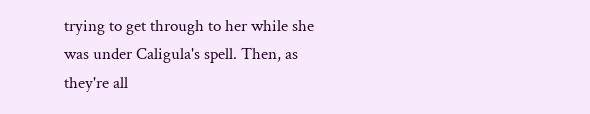trying to get through to her while she was under Caligula's spell. Then, as they're all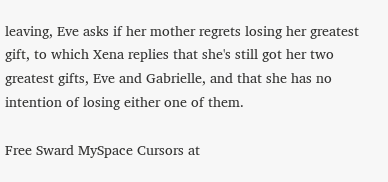leaving, Eve asks if her mother regrets losing her greatest gift, to which Xena replies that she's still got her two greatest gifts, Eve and Gabrielle, and that she has no intention of losing either one of them.

Free Sward MySpace Cursors at